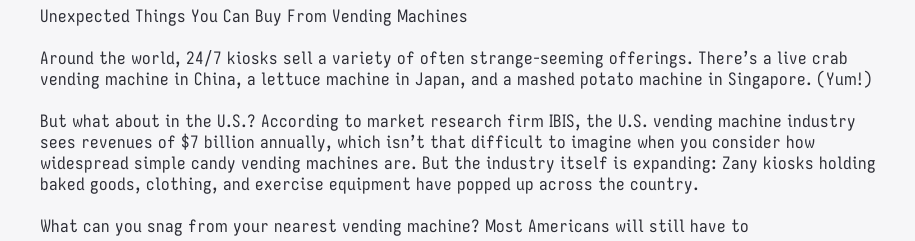Unexpected Things You Can Buy From Vending Machines

Around the world, 24/7 kiosks sell a variety of often strange-seeming offerings. There’s a live crab vending machine in China, a lettuce machine in Japan, and a mashed potato machine in Singapore. (Yum!)

But what about in the U.S.? According to market research firm IBIS, the U.S. vending machine industry sees revenues of $7 billion annually, which isn’t that difficult to imagine when you consider how widespread simple candy vending machines are. But the industry itself is expanding: Zany kiosks holding baked goods, clothing, and exercise equipment have popped up across the country.

What can you snag from your nearest vending machine? Most Americans will still have to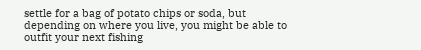settle for a bag of potato chips or soda, but depending on where you live, you might be able to outfit your next fishing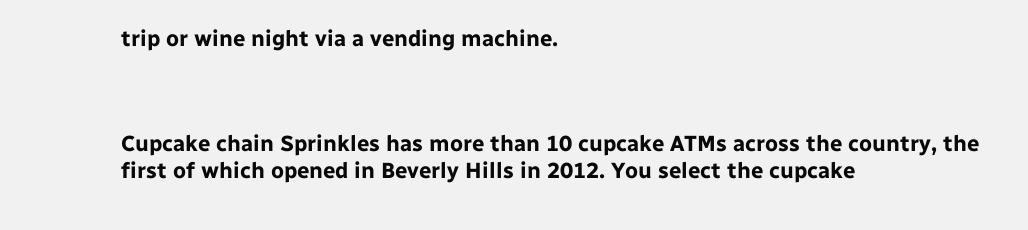trip or wine night via a vending machine.



Cupcake chain Sprinkles has more than 10 cupcake ATMs across the country, the first of which opened in Beverly Hills in 2012. You select the cupcake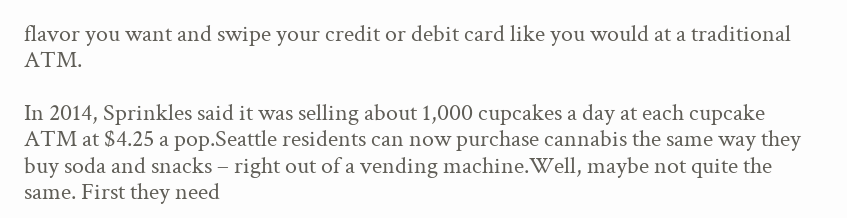flavor you want and swipe your credit or debit card like you would at a traditional ATM.

In 2014, Sprinkles said it was selling about 1,000 cupcakes a day at each cupcake ATM at $4.25 a pop.Seattle residents can now purchase cannabis the same way they buy soda and snacks – right out of a vending machine.Well, maybe not quite the same. First they need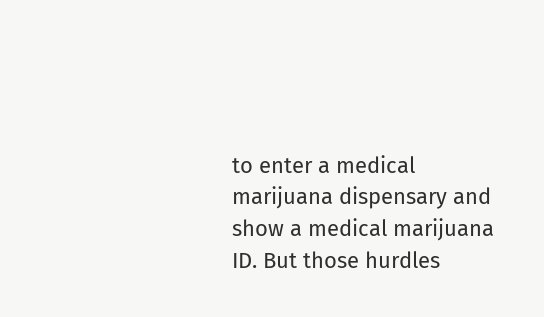to enter a medical marijuana dispensary and show a medical marijuana ID. But those hurdles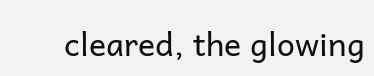cleared, the glowing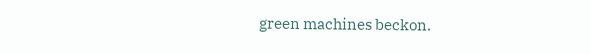green machines beckon.